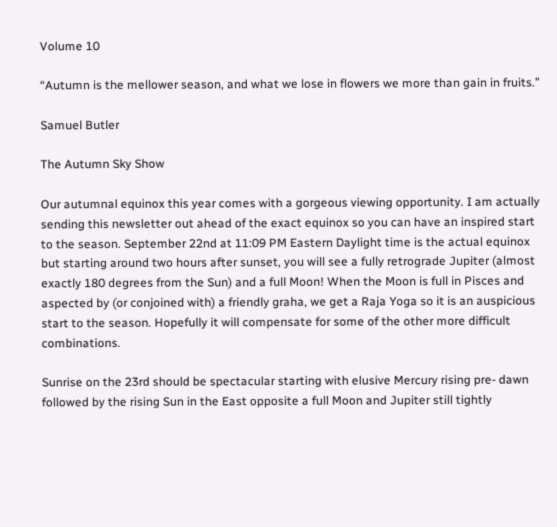Volume 10

“Autumn is the mellower season, and what we lose in flowers we more than gain in fruits.”

Samuel Butler

The Autumn Sky Show

Our autumnal equinox this year comes with a gorgeous viewing opportunity. I am actually sending this newsletter out ahead of the exact equinox so you can have an inspired start to the season. September 22nd at 11:09 PM Eastern Daylight time is the actual equinox but starting around two hours after sunset, you will see a fully retrograde Jupiter (almost exactly 180 degrees from the Sun) and a full Moon! When the Moon is full in Pisces and aspected by (or conjoined with) a friendly graha, we get a Raja Yoga so it is an auspicious start to the season. Hopefully it will compensate for some of the other more difficult combinations.

Sunrise on the 23rd should be spectacular starting with elusive Mercury rising pre- dawn followed by the rising Sun in the East opposite a full Moon and Jupiter still tightly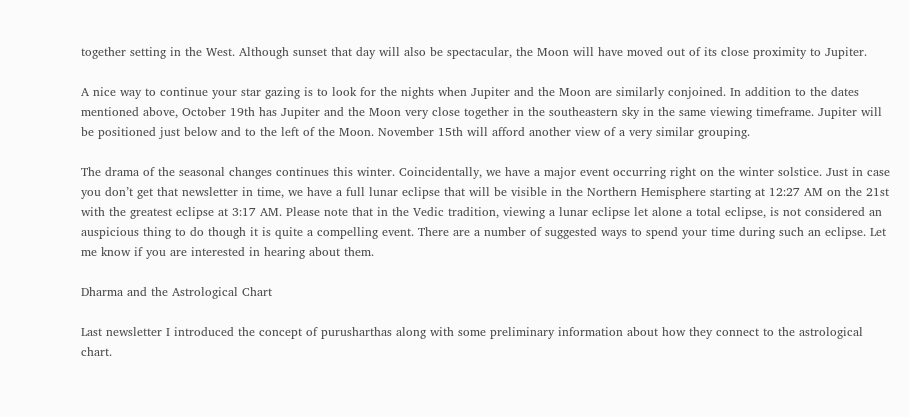together setting in the West. Although sunset that day will also be spectacular, the Moon will have moved out of its close proximity to Jupiter.

A nice way to continue your star gazing is to look for the nights when Jupiter and the Moon are similarly conjoined. In addition to the dates mentioned above, October 19th has Jupiter and the Moon very close together in the southeastern sky in the same viewing timeframe. Jupiter will be positioned just below and to the left of the Moon. November 15th will afford another view of a very similar grouping.

The drama of the seasonal changes continues this winter. Coincidentally, we have a major event occurring right on the winter solstice. Just in case you don’t get that newsletter in time, we have a full lunar eclipse that will be visible in the Northern Hemisphere starting at 12:27 AM on the 21st with the greatest eclipse at 3:17 AM. Please note that in the Vedic tradition, viewing a lunar eclipse let alone a total eclipse, is not considered an auspicious thing to do though it is quite a compelling event. There are a number of suggested ways to spend your time during such an eclipse. Let me know if you are interested in hearing about them.

Dharma and the Astrological Chart

Last newsletter I introduced the concept of purusharthas along with some preliminary information about how they connect to the astrological chart.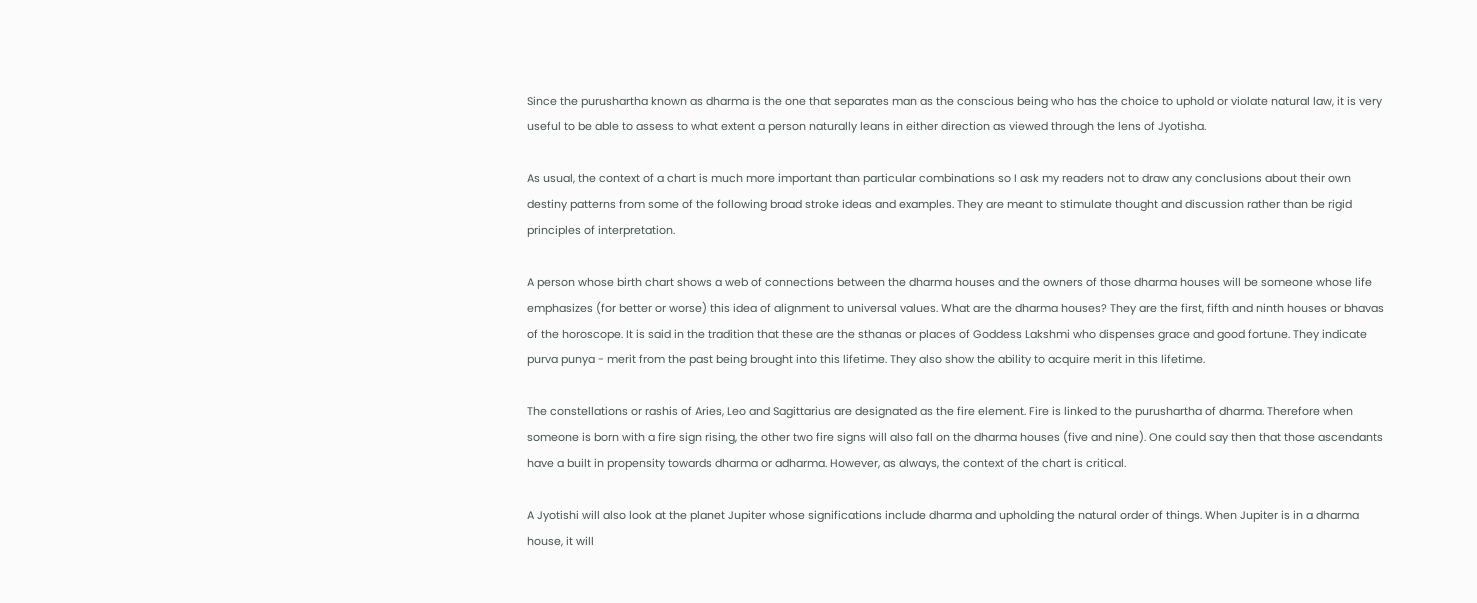Since the purushartha known as dharma is the one that separates man as the conscious being who has the choice to uphold or violate natural law, it is very useful to be able to assess to what extent a person naturally leans in either direction as viewed through the lens of Jyotisha.

As usual, the context of a chart is much more important than particular combinations so I ask my readers not to draw any conclusions about their own destiny patterns from some of the following broad stroke ideas and examples. They are meant to stimulate thought and discussion rather than be rigid principles of interpretation.

A person whose birth chart shows a web of connections between the dharma houses and the owners of those dharma houses will be someone whose life emphasizes (for better or worse) this idea of alignment to universal values. What are the dharma houses? They are the first, fifth and ninth houses or bhavas of the horoscope. It is said in the tradition that these are the sthanas or places of Goddess Lakshmi who dispenses grace and good fortune. They indicate purva punya - merit from the past being brought into this lifetime. They also show the ability to acquire merit in this lifetime.

The constellations or rashis of Aries, Leo and Sagittarius are designated as the fire element. Fire is linked to the purushartha of dharma. Therefore when someone is born with a fire sign rising, the other two fire signs will also fall on the dharma houses (five and nine). One could say then that those ascendants have a built in propensity towards dharma or adharma. However, as always, the context of the chart is critical.

A Jyotishi will also look at the planet Jupiter whose significations include dharma and upholding the natural order of things. When Jupiter is in a dharma house, it will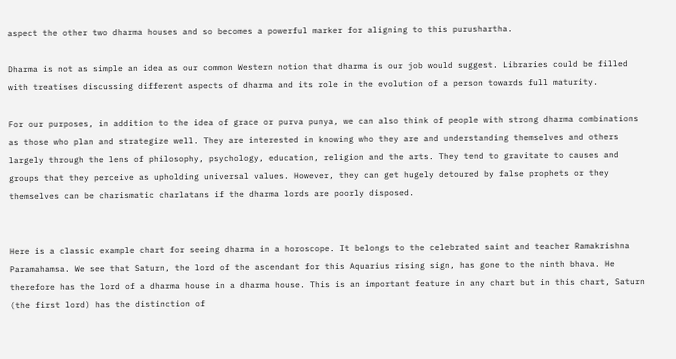aspect the other two dharma houses and so becomes a powerful marker for aligning to this purushartha.

Dharma is not as simple an idea as our common Western notion that dharma is our job would suggest. Libraries could be filled with treatises discussing different aspects of dharma and its role in the evolution of a person towards full maturity.

For our purposes, in addition to the idea of grace or purva punya, we can also think of people with strong dharma combinations as those who plan and strategize well. They are interested in knowing who they are and understanding themselves and others largely through the lens of philosophy, psychology, education, religion and the arts. They tend to gravitate to causes and groups that they perceive as upholding universal values. However, they can get hugely detoured by false prophets or they themselves can be charismatic charlatans if the dharma lords are poorly disposed.


Here is a classic example chart for seeing dharma in a horoscope. It belongs to the celebrated saint and teacher Ramakrishna Paramahamsa. We see that Saturn, the lord of the ascendant for this Aquarius rising sign, has gone to the ninth bhava. He therefore has the lord of a dharma house in a dharma house. This is an important feature in any chart but in this chart, Saturn (the first lord) has the distinction of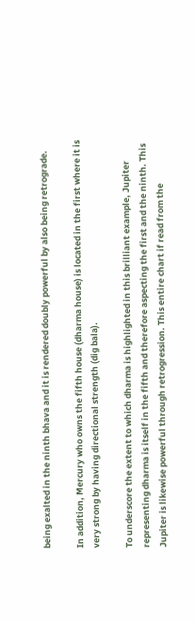being exalted in the ninth bhava and it is rendered doubly powerful by also being retrograde.

In addition, Mercury who owns the fifth house (dharma house) is located in the first where it is very strong by having directional strength (dig bala).

To underscore the extent to which dharma is highlighted in this brilliant example, Jupiter representing dharma is itself in the fifth and therefore aspecting the first and the ninth. This Jupiter is likewise powerful through retrogression. This entire chart if read from the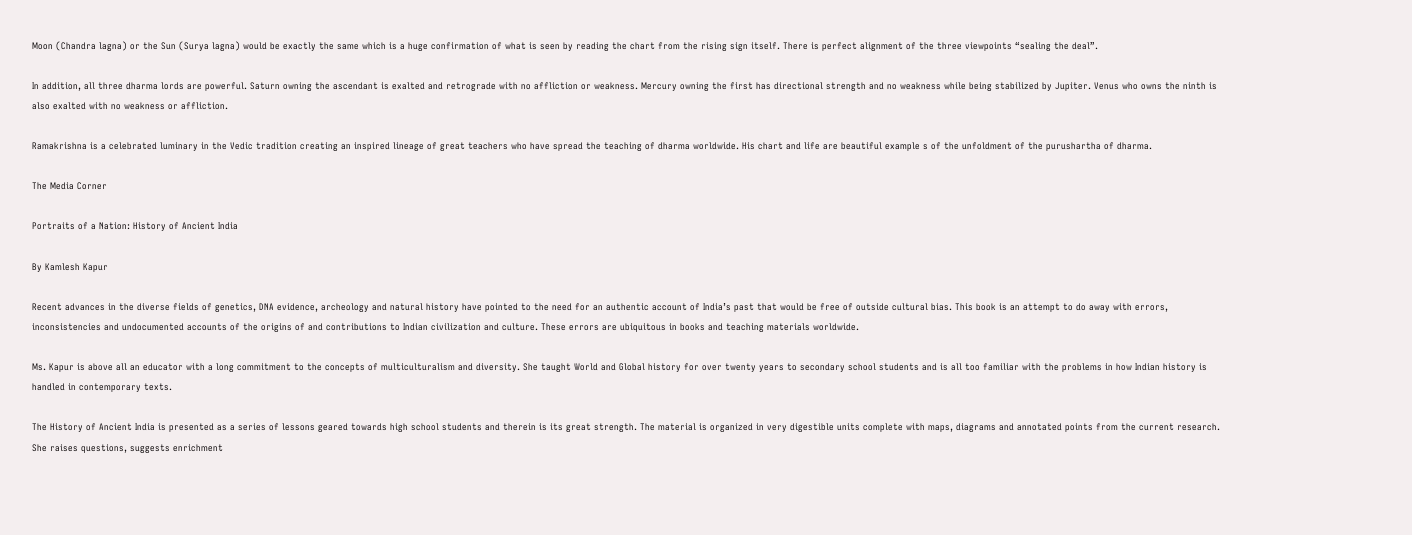Moon (Chandra lagna) or the Sun (Surya lagna) would be exactly the same which is a huge confirmation of what is seen by reading the chart from the rising sign itself. There is perfect alignment of the three viewpoints “sealing the deal”.

In addition, all three dharma lords are powerful. Saturn owning the ascendant is exalted and retrograde with no affliction or weakness. Mercury owning the first has directional strength and no weakness while being stabilized by Jupiter. Venus who owns the ninth is also exalted with no weakness or affliction.

Ramakrishna is a celebrated luminary in the Vedic tradition creating an inspired lineage of great teachers who have spread the teaching of dharma worldwide. His chart and life are beautiful example s of the unfoldment of the purushartha of dharma.

The Media Corner

Portraits of a Nation: History of Ancient India

By Kamlesh Kapur

Recent advances in the diverse fields of genetics, DNA evidence, archeology and natural history have pointed to the need for an authentic account of India’s past that would be free of outside cultural bias. This book is an attempt to do away with errors, inconsistencies and undocumented accounts of the origins of and contributions to Indian civilization and culture. These errors are ubiquitous in books and teaching materials worldwide.

Ms. Kapur is above all an educator with a long commitment to the concepts of multiculturalism and diversity. She taught World and Global history for over twenty years to secondary school students and is all too familiar with the problems in how Indian history is handled in contemporary texts.

The History of Ancient India is presented as a series of lessons geared towards high school students and therein is its great strength. The material is organized in very digestible units complete with maps, diagrams and annotated points from the current research. She raises questions, suggests enrichment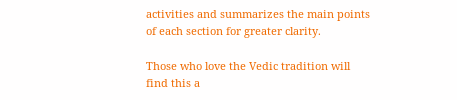activities and summarizes the main points of each section for greater clarity.

Those who love the Vedic tradition will find this a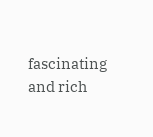fascinating and rich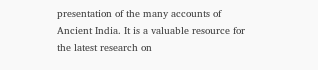presentation of the many accounts of Ancient India. It is a valuable resource for the latest research on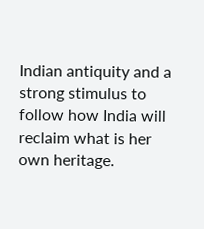Indian antiquity and a strong stimulus to follow how India will reclaim what is her own heritage.